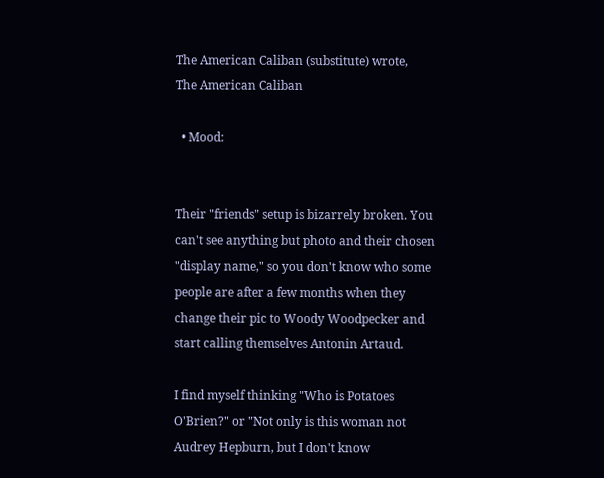The American Caliban (substitute) wrote,
The American Caliban

  • Mood:


Their "friends" setup is bizarrely broken. You can't see anything but photo and their chosen "display name," so you don't know who some people are after a few months when they change their pic to Woody Woodpecker and start calling themselves Antonin Artaud.

I find myself thinking "Who is Potatoes O'Brien?" or "Not only is this woman not Audrey Hepburn, but I don't know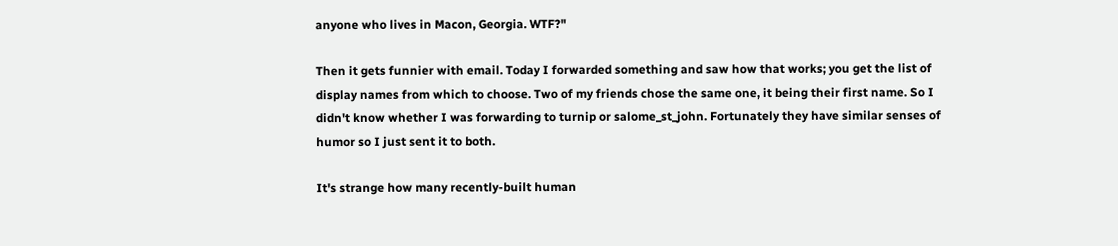anyone who lives in Macon, Georgia. WTF?"

Then it gets funnier with email. Today I forwarded something and saw how that works; you get the list of display names from which to choose. Two of my friends chose the same one, it being their first name. So I didn't know whether I was forwarding to turnip or salome_st_john. Fortunately they have similar senses of humor so I just sent it to both.

It's strange how many recently-built human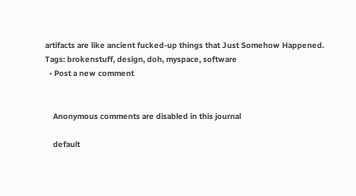artifacts are like ancient fucked-up things that Just Somehow Happened.
Tags: brokenstuff, design, doh, myspace, software
  • Post a new comment


    Anonymous comments are disabled in this journal

    default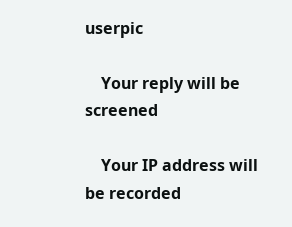userpic

    Your reply will be screened

    Your IP address will be recorded